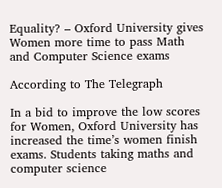Equality? – Oxford University gives Women more time to pass Math and Computer Science exams

According to The Telegraph

In a bid to improve the low scores for Women, Oxford University has increased the time’s women finish exams. Students taking maths and computer science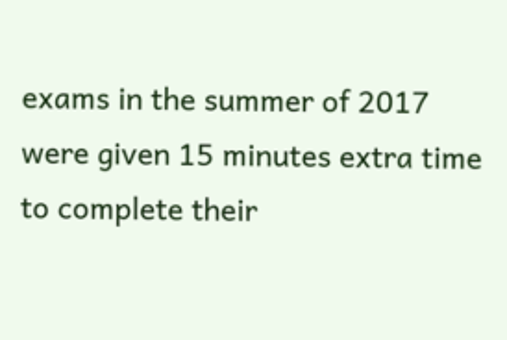exams in the summer of 2017 were given 15 minutes extra time to complete their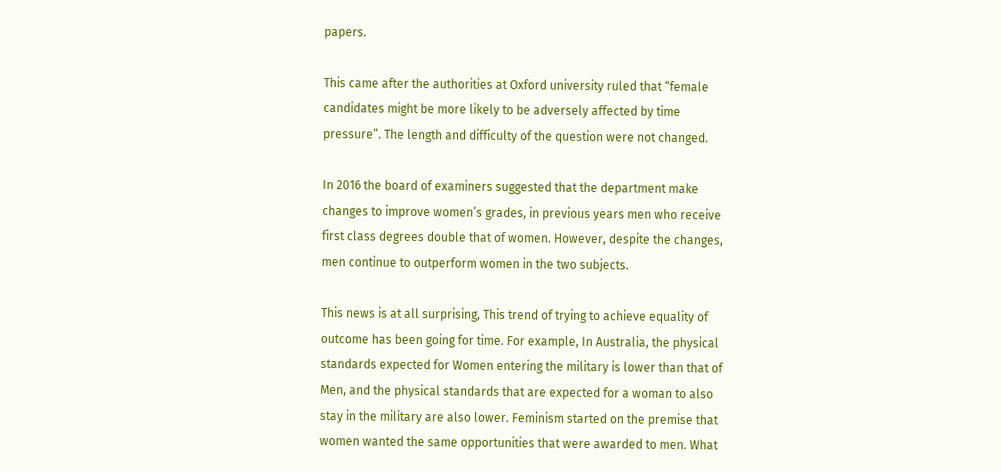papers.

This came after the authorities at Oxford university ruled that “female candidates might be more likely to be adversely affected by time pressure”. The length and difficulty of the question were not changed.

In 2016 the board of examiners suggested that the department make changes to improve women’s grades, in previous years men who receive first class degrees double that of women. However, despite the changes, men continue to outperform women in the two subjects.

This news is at all surprising, This trend of trying to achieve equality of outcome has been going for time. For example, In Australia, the physical standards expected for Women entering the military is lower than that of Men, and the physical standards that are expected for a woman to also stay in the military are also lower. Feminism started on the premise that women wanted the same opportunities that were awarded to men. What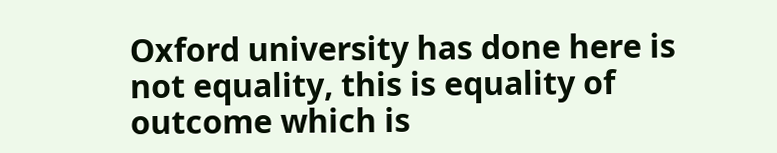Oxford university has done here is not equality, this is equality of outcome which is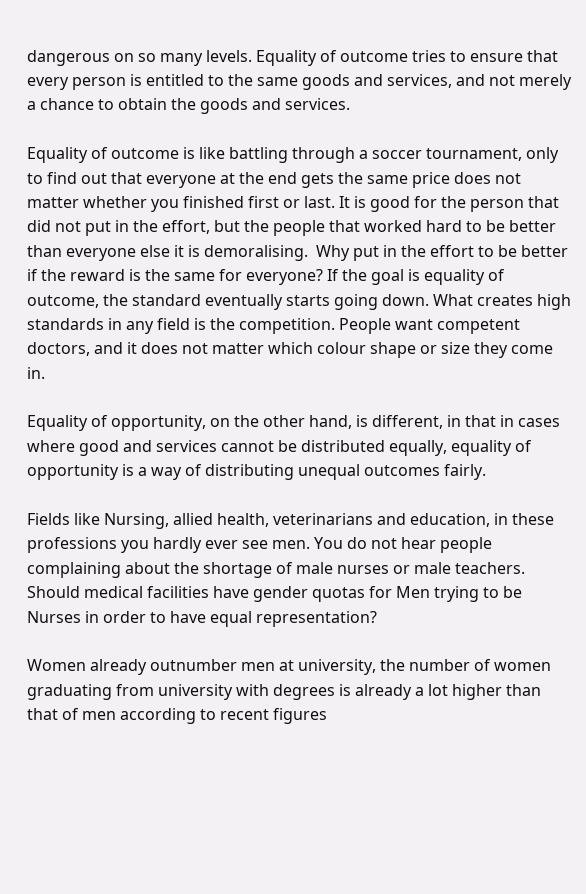dangerous on so many levels. Equality of outcome tries to ensure that every person is entitled to the same goods and services, and not merely a chance to obtain the goods and services.

Equality of outcome is like battling through a soccer tournament, only to find out that everyone at the end gets the same price does not matter whether you finished first or last. It is good for the person that did not put in the effort, but the people that worked hard to be better than everyone else it is demoralising.  Why put in the effort to be better if the reward is the same for everyone? If the goal is equality of outcome, the standard eventually starts going down. What creates high standards in any field is the competition. People want competent doctors, and it does not matter which colour shape or size they come in.

Equality of opportunity, on the other hand, is different, in that in cases where good and services cannot be distributed equally, equality of opportunity is a way of distributing unequal outcomes fairly.

Fields like Nursing, allied health, veterinarians and education, in these professions you hardly ever see men. You do not hear people complaining about the shortage of male nurses or male teachers. Should medical facilities have gender quotas for Men trying to be Nurses in order to have equal representation?

Women already outnumber men at university, the number of women graduating from university with degrees is already a lot higher than that of men according to recent figures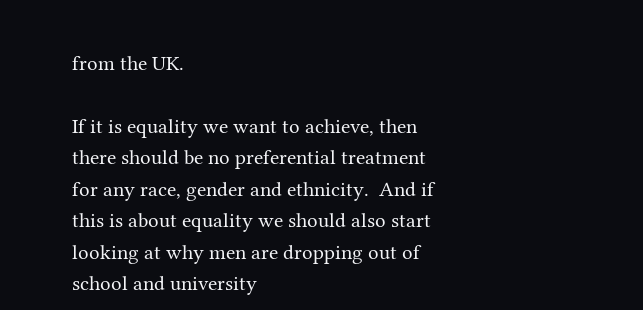from the UK.

If it is equality we want to achieve, then there should be no preferential treatment for any race, gender and ethnicity.  And if this is about equality we should also start looking at why men are dropping out of school and university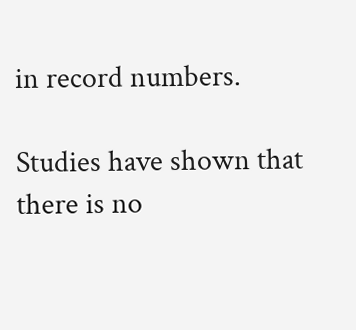in record numbers.

Studies have shown that there is no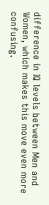difference in IQ levels between Men and Women, which makes this move even more confusing.